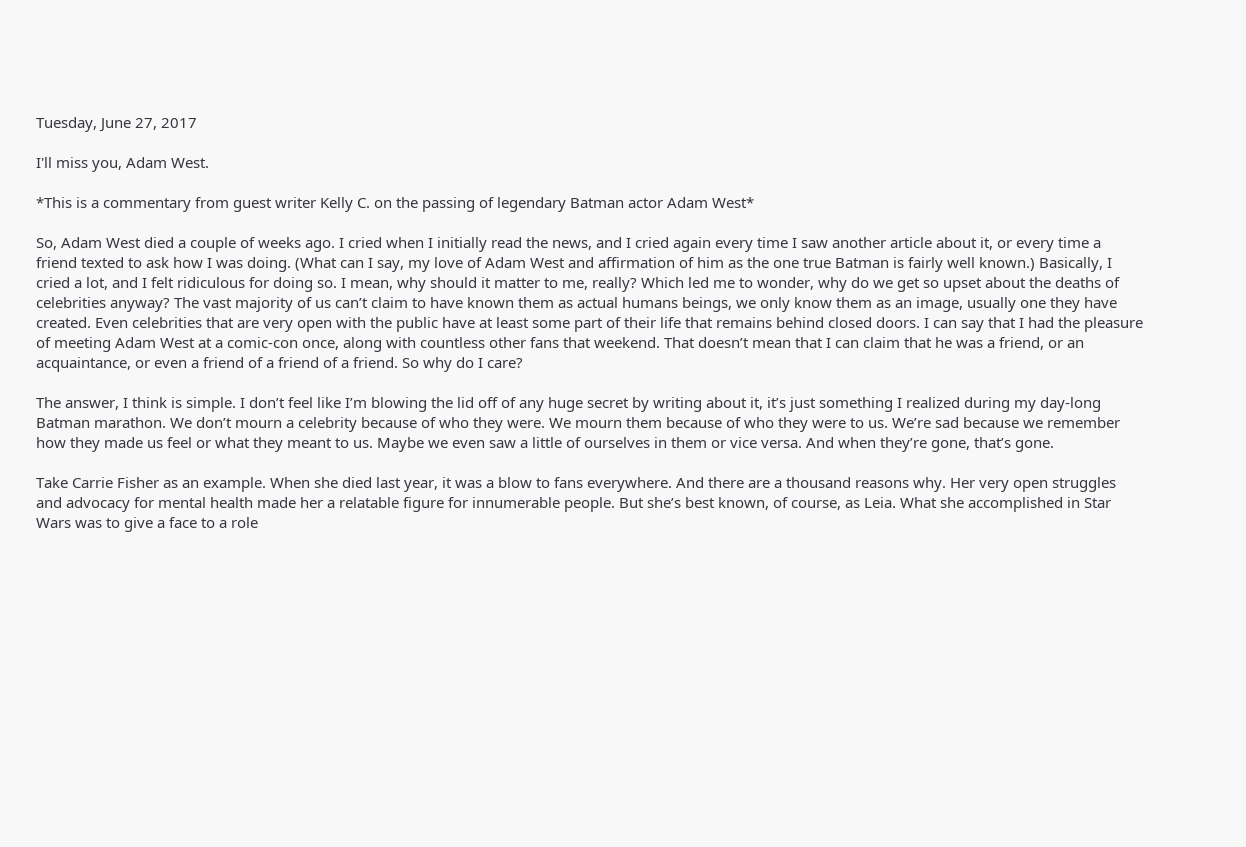Tuesday, June 27, 2017

I'll miss you, Adam West.

*This is a commentary from guest writer Kelly C. on the passing of legendary Batman actor Adam West*

So, Adam West died a couple of weeks ago. I cried when I initially read the news, and I cried again every time I saw another article about it, or every time a friend texted to ask how I was doing. (What can I say, my love of Adam West and affirmation of him as the one true Batman is fairly well known.) Basically, I cried a lot, and I felt ridiculous for doing so. I mean, why should it matter to me, really? Which led me to wonder, why do we get so upset about the deaths of celebrities anyway? The vast majority of us can’t claim to have known them as actual humans beings, we only know them as an image, usually one they have created. Even celebrities that are very open with the public have at least some part of their life that remains behind closed doors. I can say that I had the pleasure of meeting Adam West at a comic-con once, along with countless other fans that weekend. That doesn’t mean that I can claim that he was a friend, or an acquaintance, or even a friend of a friend of a friend. So why do I care?

The answer, I think is simple. I don’t feel like I’m blowing the lid off of any huge secret by writing about it, it’s just something I realized during my day-long Batman marathon. We don’t mourn a celebrity because of who they were. We mourn them because of who they were to us. We’re sad because we remember how they made us feel or what they meant to us. Maybe we even saw a little of ourselves in them or vice versa. And when they’re gone, that’s gone.

Take Carrie Fisher as an example. When she died last year, it was a blow to fans everywhere. And there are a thousand reasons why. Her very open struggles and advocacy for mental health made her a relatable figure for innumerable people. But she’s best known, of course, as Leia. What she accomplished in Star Wars was to give a face to a role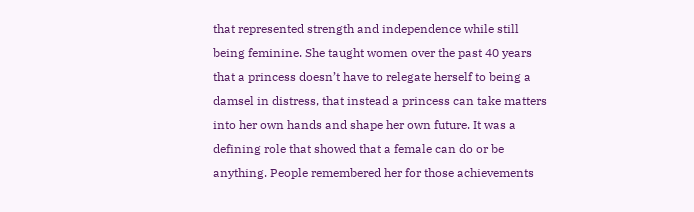that represented strength and independence while still being feminine. She taught women over the past 40 years that a princess doesn’t have to relegate herself to being a damsel in distress, that instead a princess can take matters into her own hands and shape her own future. It was a defining role that showed that a female can do or be anything. People remembered her for those achievements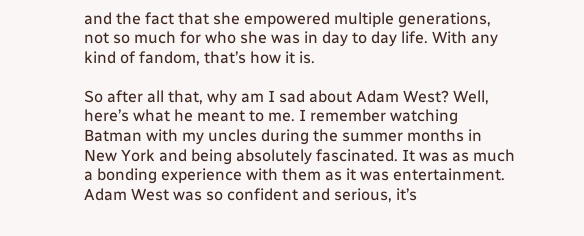and the fact that she empowered multiple generations, not so much for who she was in day to day life. With any kind of fandom, that’s how it is.

So after all that, why am I sad about Adam West? Well, here’s what he meant to me. I remember watching Batman with my uncles during the summer months in New York and being absolutely fascinated. It was as much a bonding experience with them as it was entertainment. Adam West was so confident and serious, it’s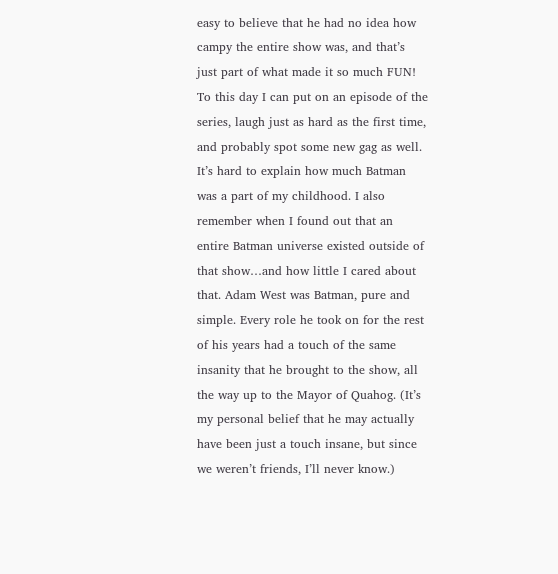easy to believe that he had no idea how campy the entire show was, and that’s just part of what made it so much FUN! To this day I can put on an episode of the series, laugh just as hard as the first time, and probably spot some new gag as well. It’s hard to explain how much Batman was a part of my childhood. I also remember when I found out that an entire Batman universe existed outside of that show…and how little I cared about that. Adam West was Batman, pure and simple. Every role he took on for the rest of his years had a touch of the same insanity that he brought to the show, all the way up to the Mayor of Quahog. (It’s my personal belief that he may actually have been just a touch insane, but since we weren’t friends, I’ll never know.)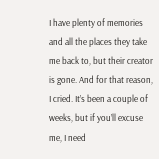I have plenty of memories and all the places they take me back to, but their creator is gone. And for that reason, I cried. It’s been a couple of weeks, but if you’ll excuse me, I need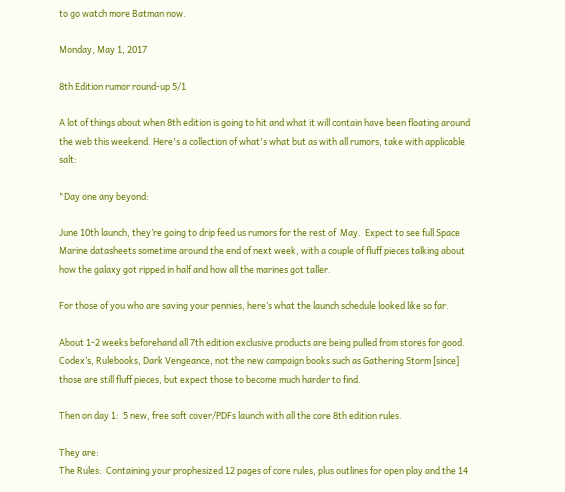to go watch more Batman now.

Monday, May 1, 2017

8th Edition rumor round-up 5/1

A lot of things about when 8th edition is going to hit and what it will contain have been floating around the web this weekend. Here's a collection of what's what but as with all rumors, take with applicable salt:

"Day one any beyond:

June 10th launch, they’re going to drip feed us rumors for the rest of  May.  Expect to see full Space Marine datasheets sometime around the end of next week, with a couple of fluff pieces talking about how the galaxy got ripped in half and how all the marines got taller.

For those of you who are saving your pennies, here’s what the launch schedule looked like so far.

About 1-2 weeks beforehand all 7th edition exclusive products are being pulled from stores for good. Codex’s, Rulebooks, Dark Vengeance, not the new campaign books such as Gathering Storm [since] those are still fluff pieces, but expect those to become much harder to find.

Then on day 1:  5 new, free soft cover/PDFs launch with all the core 8th edition rules.

They are:
The Rules:  Containing your prophesized 12 pages of core rules, plus outlines for open play and the 14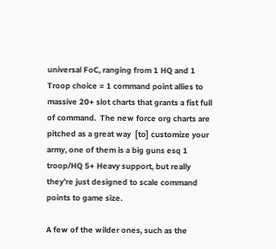universal FoC, ranging from 1 HQ and 1 Troop choice = 1 command point allies to massive 20+ slot charts that grants a fist full of command.  The new force org charts are pitched as a great way  [to] customize your army, one of them is a big guns esq 1 troop/HQ 5+ Heavy support, but really they’re just designed to scale command points to game size.

A few of the wilder ones, such as the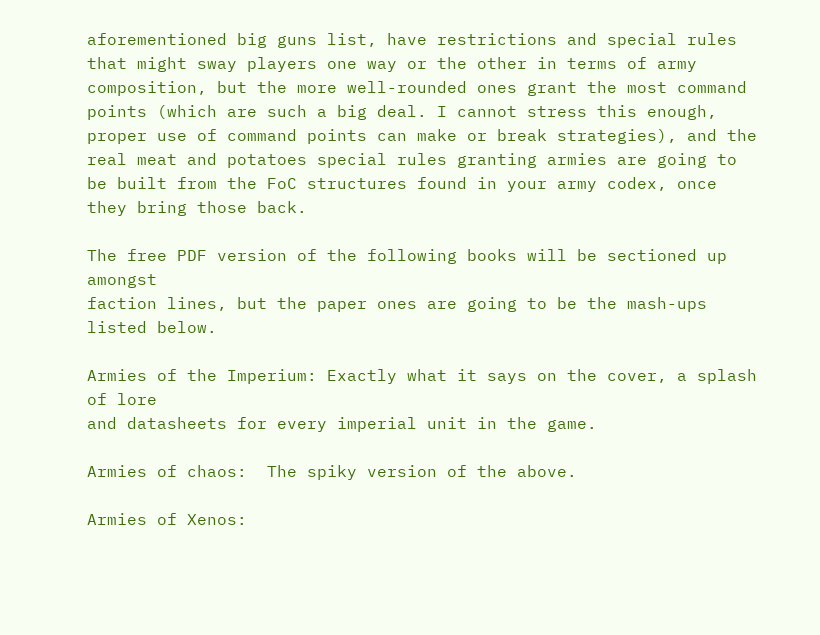aforementioned big guns list, have restrictions and special rules that might sway players one way or the other in terms of army composition, but the more well-rounded ones grant the most command points (which are such a big deal. I cannot stress this enough, proper use of command points can make or break strategies), and the real meat and potatoes special rules granting armies are going to be built from the FoC structures found in your army codex, once they bring those back.

The free PDF version of the following books will be sectioned up amongst
faction lines, but the paper ones are going to be the mash-ups listed below.

Armies of the Imperium: Exactly what it says on the cover, a splash of lore
and datasheets for every imperial unit in the game.

Armies of chaos:  The spiky version of the above.

Armies of Xenos: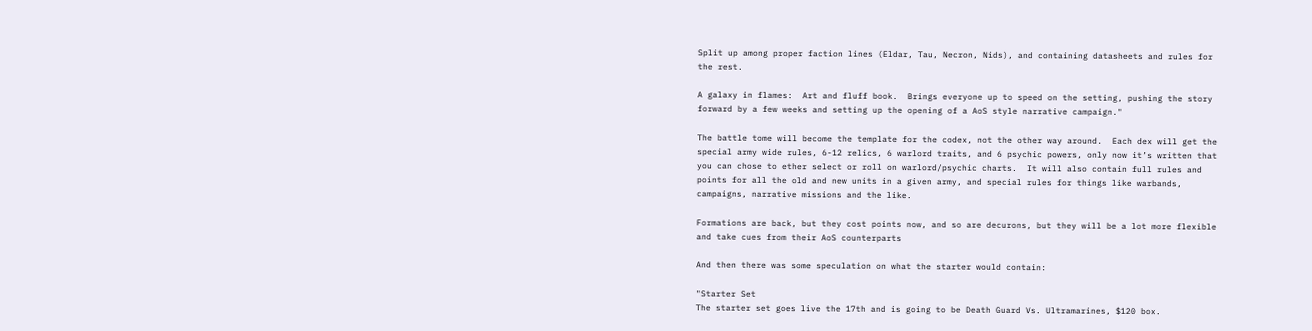Split up among proper faction lines (Eldar, Tau, Necron, Nids), and containing datasheets and rules for the rest.

A galaxy in flames:  Art and fluff book.  Brings everyone up to speed on the setting, pushing the story forward by a few weeks and setting up the opening of a AoS style narrative campaign."

The battle tome will become the template for the codex, not the other way around.  Each dex will get the special army wide rules, 6-12 relics, 6 warlord traits, and 6 psychic powers, only now it’s written that you can chose to ether select or roll on warlord/psychic charts.  It will also contain full rules and points for all the old and new units in a given army, and special rules for things like warbands, campaigns, narrative missions and the like.

Formations are back, but they cost points now, and so are decurons, but they will be a lot more flexible and take cues from their AoS counterparts

And then there was some speculation on what the starter would contain:

"Starter Set
The starter set goes live the 17th and is going to be Death Guard Vs. Ultramarines, $120 box.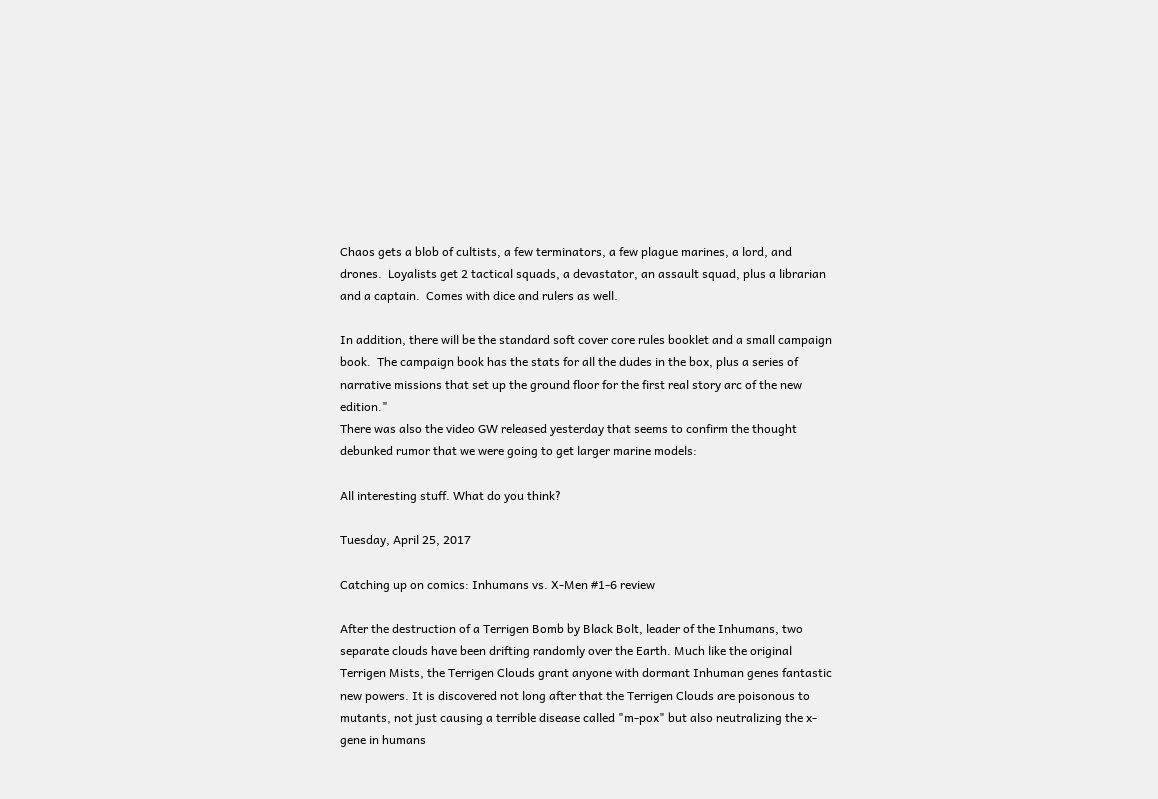Chaos gets a blob of cultists, a few terminators, a few plague marines, a lord, and drones.  Loyalists get 2 tactical squads, a devastator, an assault squad, plus a librarian and a captain.  Comes with dice and rulers as well.

In addition, there will be the standard soft cover core rules booklet and a small campaign book.  The campaign book has the stats for all the dudes in the box, plus a series of narrative missions that set up the ground floor for the first real story arc of the new edition."
There was also the video GW released yesterday that seems to confirm the thought debunked rumor that we were going to get larger marine models:

All interesting stuff. What do you think?

Tuesday, April 25, 2017

Catching up on comics: Inhumans vs. X-Men #1-6 review

After the destruction of a Terrigen Bomb by Black Bolt, leader of the Inhumans, two separate clouds have been drifting randomly over the Earth. Much like the original Terrigen Mists, the Terrigen Clouds grant anyone with dormant Inhuman genes fantastic new powers. It is discovered not long after that the Terrigen Clouds are poisonous to mutants, not just causing a terrible disease called "m-pox" but also neutralizing the x-gene in humans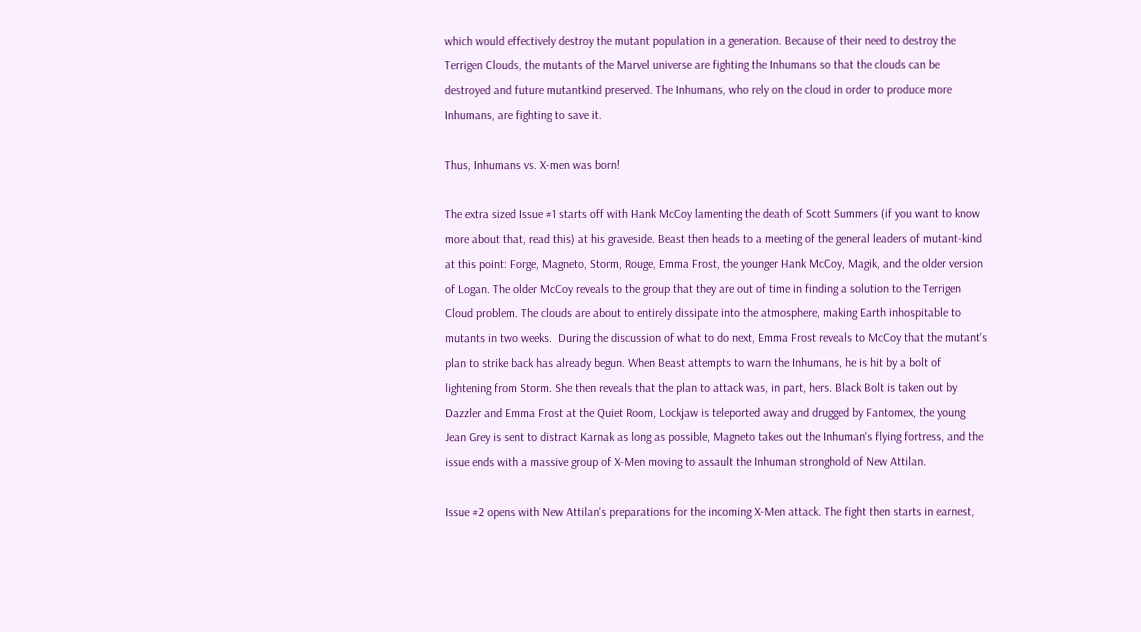which would effectively destroy the mutant population in a generation. Because of their need to destroy the Terrigen Clouds, the mutants of the Marvel universe are fighting the Inhumans so that the clouds can be destroyed and future mutantkind preserved. The Inhumans, who rely on the cloud in order to produce more Inhumans, are fighting to save it.

Thus, Inhumans vs. X-men was born!

The extra sized Issue #1 starts off with Hank McCoy lamenting the death of Scott Summers (if you want to know more about that, read this) at his graveside. Beast then heads to a meeting of the general leaders of mutant-kind at this point: Forge, Magneto, Storm, Rouge, Emma Frost, the younger Hank McCoy, Magik, and the older version of Logan. The older McCoy reveals to the group that they are out of time in finding a solution to the Terrigen Cloud problem. The clouds are about to entirely dissipate into the atmosphere, making Earth inhospitable to mutants in two weeks.  During the discussion of what to do next, Emma Frost reveals to McCoy that the mutant's plan to strike back has already begun. When Beast attempts to warn the Inhumans, he is hit by a bolt of lightening from Storm. She then reveals that the plan to attack was, in part, hers. Black Bolt is taken out by Dazzler and Emma Frost at the Quiet Room, Lockjaw is teleported away and drugged by Fantomex, the young Jean Grey is sent to distract Karnak as long as possible, Magneto takes out the Inhuman's flying fortress, and the issue ends with a massive group of X-Men moving to assault the Inhuman stronghold of New Attilan.

Issue #2 opens with New Attilan's preparations for the incoming X-Men attack. The fight then starts in earnest,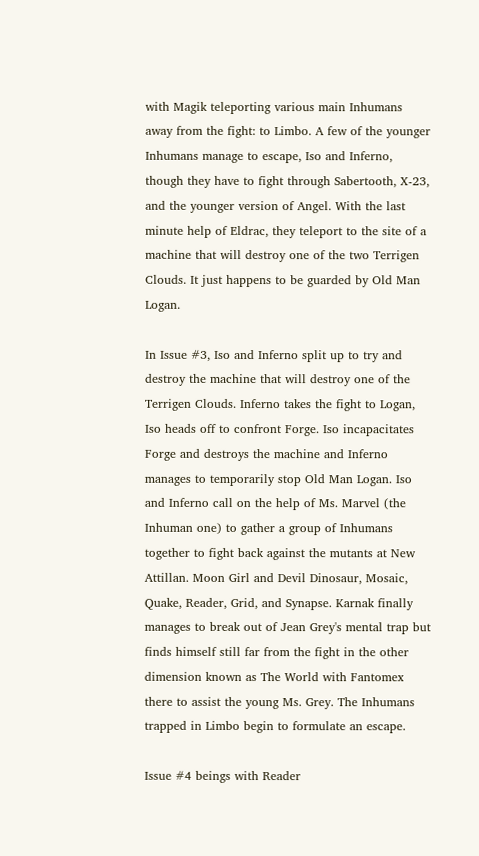with Magik teleporting various main Inhumans away from the fight: to Limbo. A few of the younger Inhumans manage to escape, Iso and Inferno, though they have to fight through Sabertooth, X-23, and the younger version of Angel. With the last minute help of Eldrac, they teleport to the site of a machine that will destroy one of the two Terrigen Clouds. It just happens to be guarded by Old Man Logan.

In Issue #3, Iso and Inferno split up to try and destroy the machine that will destroy one of the Terrigen Clouds. Inferno takes the fight to Logan, Iso heads off to confront Forge. Iso incapacitates Forge and destroys the machine and Inferno manages to temporarily stop Old Man Logan. Iso and Inferno call on the help of Ms. Marvel (the Inhuman one) to gather a group of Inhumans together to fight back against the mutants at New Attillan. Moon Girl and Devil Dinosaur, Mosaic, Quake, Reader, Grid, and Synapse. Karnak finally manages to break out of Jean Grey's mental trap but finds himself still far from the fight in the other dimension known as The World with Fantomex there to assist the young Ms. Grey. The Inhumans trapped in Limbo begin to formulate an escape.

Issue #4 beings with Reader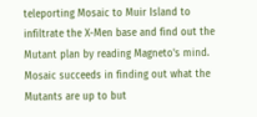teleporting Mosaic to Muir Island to infiltrate the X-Men base and find out the Mutant plan by reading Magneto's mind. Mosaic succeeds in finding out what the Mutants are up to but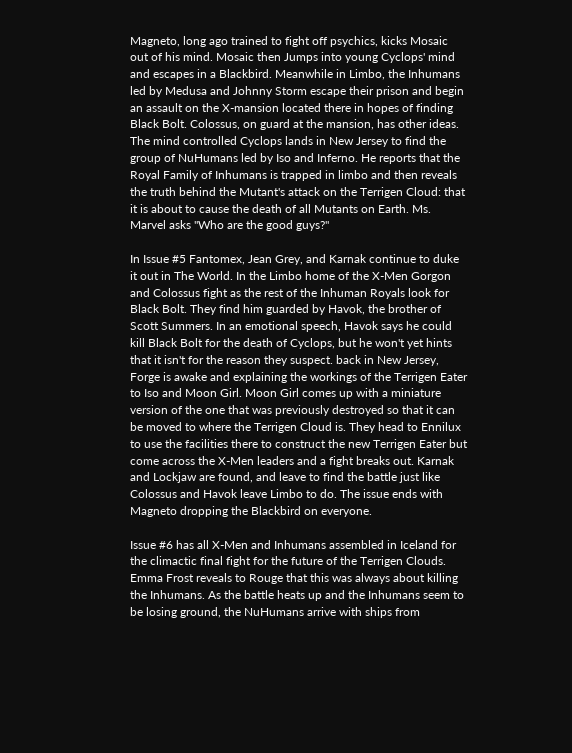Magneto, long ago trained to fight off psychics, kicks Mosaic out of his mind. Mosaic then Jumps into young Cyclops' mind and escapes in a Blackbird. Meanwhile in Limbo, the Inhumans led by Medusa and Johnny Storm escape their prison and begin an assault on the X-mansion located there in hopes of finding Black Bolt. Colossus, on guard at the mansion, has other ideas. The mind controlled Cyclops lands in New Jersey to find the group of NuHumans led by Iso and Inferno. He reports that the Royal Family of Inhumans is trapped in limbo and then reveals the truth behind the Mutant's attack on the Terrigen Cloud: that it is about to cause the death of all Mutants on Earth. Ms. Marvel asks "Who are the good guys?"

In Issue #5 Fantomex, Jean Grey, and Karnak continue to duke it out in The World. In the Limbo home of the X-Men Gorgon and Colossus fight as the rest of the Inhuman Royals look for Black Bolt. They find him guarded by Havok, the brother of Scott Summers. In an emotional speech, Havok says he could kill Black Bolt for the death of Cyclops, but he won't yet hints that it isn't for the reason they suspect. back in New Jersey, Forge is awake and explaining the workings of the Terrigen Eater to Iso and Moon Girl. Moon Girl comes up with a miniature version of the one that was previously destroyed so that it can be moved to where the Terrigen Cloud is. They head to Ennilux to use the facilities there to construct the new Terrigen Eater but come across the X-Men leaders and a fight breaks out. Karnak and Lockjaw are found, and leave to find the battle just like Colossus and Havok leave Limbo to do. The issue ends with Magneto dropping the Blackbird on everyone.

Issue #6 has all X-Men and Inhumans assembled in Iceland for the climactic final fight for the future of the Terrigen Clouds. Emma Frost reveals to Rouge that this was always about killing the Inhumans. As the battle heats up and the Inhumans seem to be losing ground, the NuHumans arrive with ships from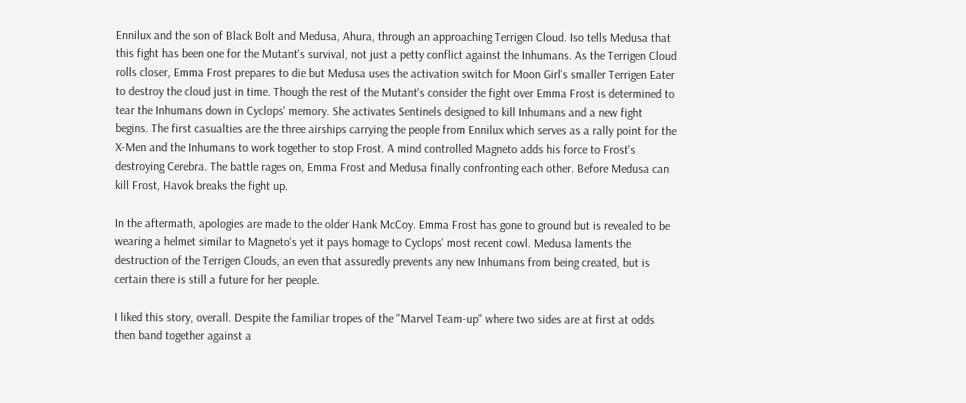Ennilux and the son of Black Bolt and Medusa, Ahura, through an approaching Terrigen Cloud. Iso tells Medusa that this fight has been one for the Mutant's survival, not just a petty conflict against the Inhumans. As the Terrigen Cloud rolls closer, Emma Frost prepares to die but Medusa uses the activation switch for Moon Girl's smaller Terrigen Eater to destroy the cloud just in time. Though the rest of the Mutant's consider the fight over Emma Frost is determined to tear the Inhumans down in Cyclops' memory. She activates Sentinels designed to kill Inhumans and a new fight begins. The first casualties are the three airships carrying the people from Ennilux which serves as a rally point for the X-Men and the Inhumans to work together to stop Frost. A mind controlled Magneto adds his force to Frost's destroying Cerebra. The battle rages on, Emma Frost and Medusa finally confronting each other. Before Medusa can kill Frost, Havok breaks the fight up.

In the aftermath, apologies are made to the older Hank McCoy. Emma Frost has gone to ground but is revealed to be wearing a helmet similar to Magneto's yet it pays homage to Cyclops' most recent cowl. Medusa laments the destruction of the Terrigen Clouds, an even that assuredly prevents any new Inhumans from being created, but is certain there is still a future for her people.

I liked this story, overall. Despite the familiar tropes of the "Marvel Team-up" where two sides are at first at odds then band together against a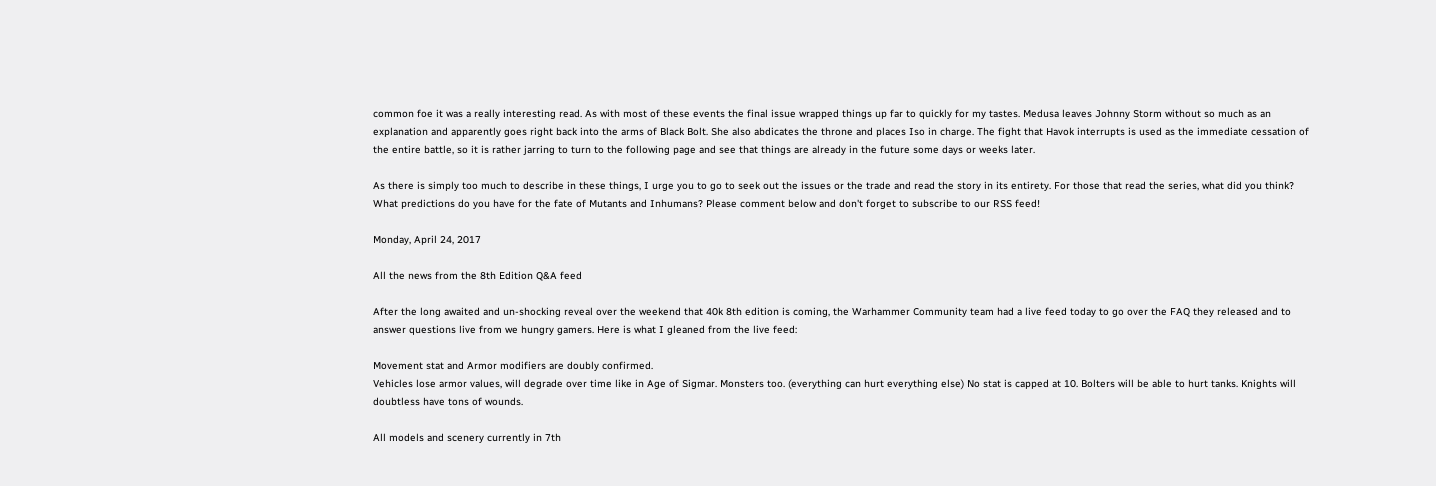common foe it was a really interesting read. As with most of these events the final issue wrapped things up far to quickly for my tastes. Medusa leaves Johnny Storm without so much as an explanation and apparently goes right back into the arms of Black Bolt. She also abdicates the throne and places Iso in charge. The fight that Havok interrupts is used as the immediate cessation of the entire battle, so it is rather jarring to turn to the following page and see that things are already in the future some days or weeks later.

As there is simply too much to describe in these things, I urge you to go to seek out the issues or the trade and read the story in its entirety. For those that read the series, what did you think? What predictions do you have for the fate of Mutants and Inhumans? Please comment below and don't forget to subscribe to our RSS feed!

Monday, April 24, 2017

All the news from the 8th Edition Q&A feed

After the long awaited and un-shocking reveal over the weekend that 40k 8th edition is coming, the Warhammer Community team had a live feed today to go over the FAQ they released and to answer questions live from we hungry gamers. Here is what I gleaned from the live feed:

Movement stat and Armor modifiers are doubly confirmed.
Vehicles lose armor values, will degrade over time like in Age of Sigmar. Monsters too. (everything can hurt everything else) No stat is capped at 10. Bolters will be able to hurt tanks. Knights will doubtless have tons of wounds.

All models and scenery currently in 7th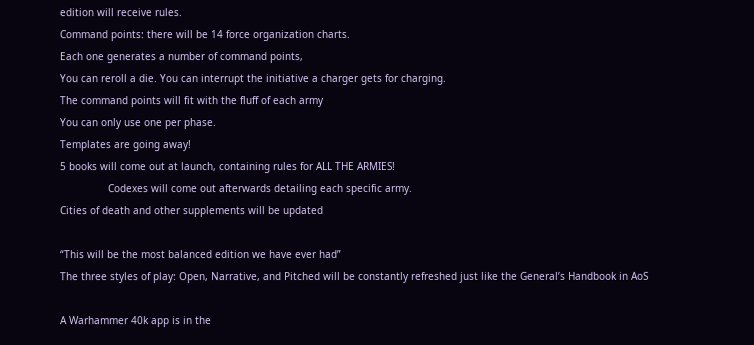edition will receive rules.
Command points: there will be 14 force organization charts.
Each one generates a number of command points,
You can reroll a die. You can interrupt the initiative a charger gets for charging.
The command points will fit with the fluff of each army
You can only use one per phase.
Templates are going away!
5 books will come out at launch, containing rules for ALL THE ARMIES!
                Codexes will come out afterwards detailing each specific army.
Cities of death and other supplements will be updated

“This will be the most balanced edition we have ever had”
The three styles of play: Open, Narrative, and Pitched will be constantly refreshed just like the General’s Handbook in AoS

A Warhammer 40k app is in the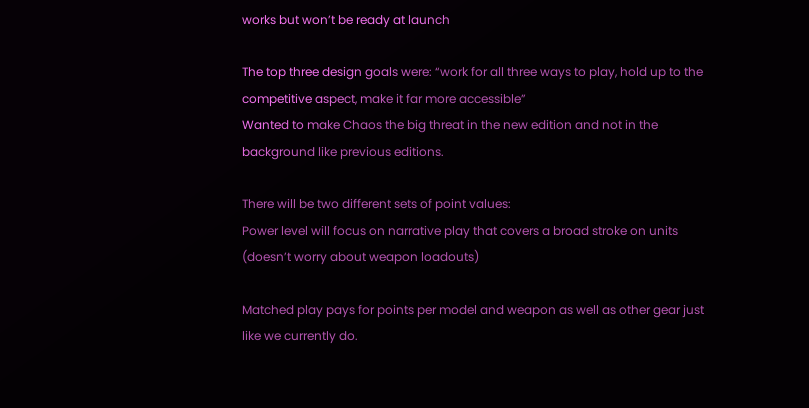works but won’t be ready at launch

The top three design goals were: “work for all three ways to play, hold up to the competitive aspect, make it far more accessible”
Wanted to make Chaos the big threat in the new edition and not in the background like previous editions.

There will be two different sets of point values:
Power level will focus on narrative play that covers a broad stroke on units (doesn’t worry about weapon loadouts)

Matched play pays for points per model and weapon as well as other gear just like we currently do.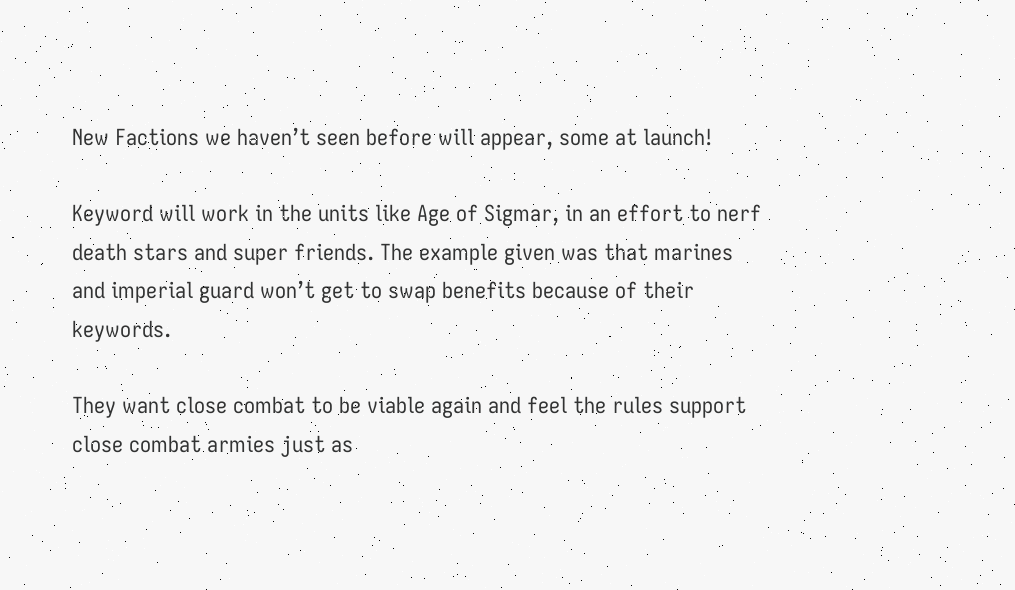New Factions we haven’t seen before will appear, some at launch!

Keyword will work in the units like Age of Sigmar, in an effort to nerf death stars and super friends. The example given was that marines and imperial guard won’t get to swap benefits because of their keywords.

They want close combat to be viable again and feel the rules support close combat armies just as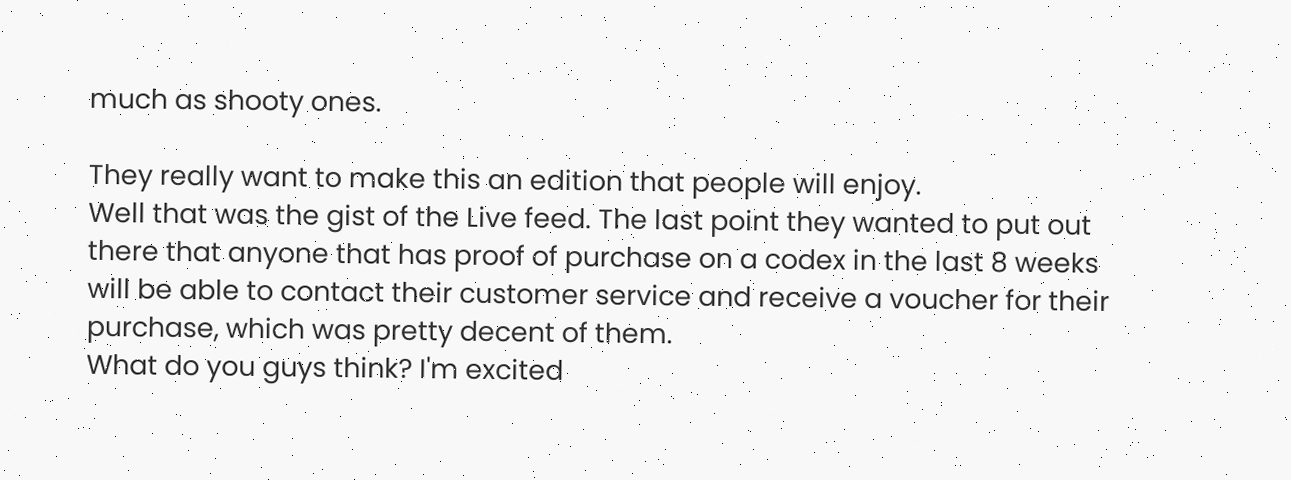much as shooty ones.

They really want to make this an edition that people will enjoy.
Well that was the gist of the Live feed. The last point they wanted to put out there that anyone that has proof of purchase on a codex in the last 8 weeks will be able to contact their customer service and receive a voucher for their purchase, which was pretty decent of them.
What do you guys think? I'm excited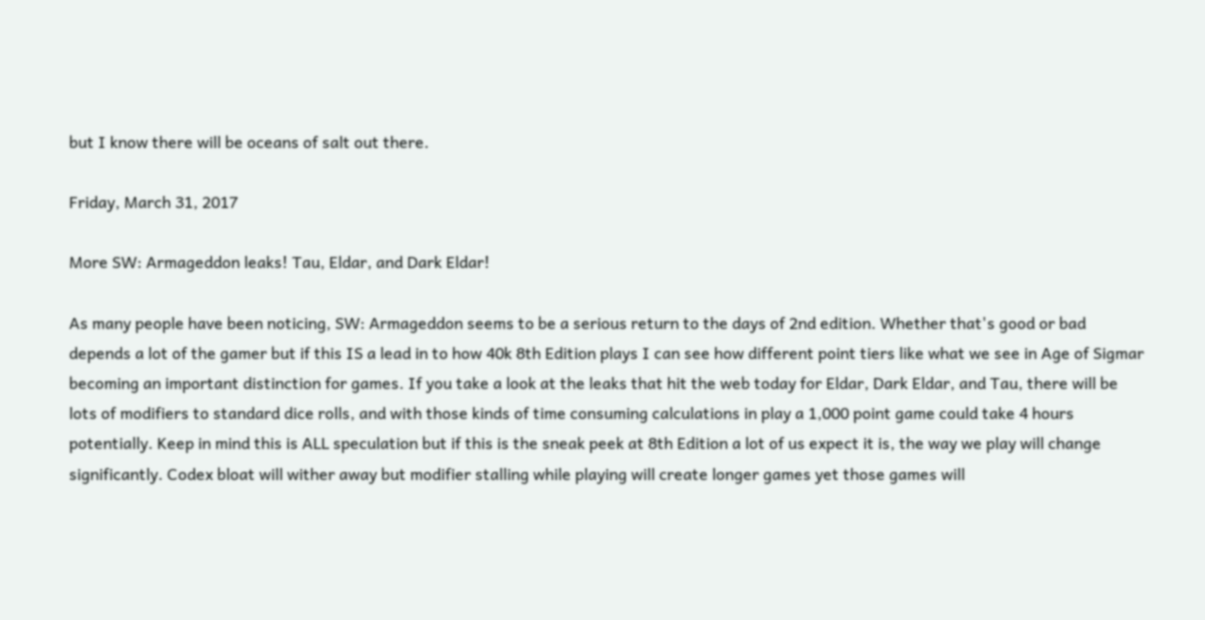but I know there will be oceans of salt out there.

Friday, March 31, 2017

More SW: Armageddon leaks! Tau, Eldar, and Dark Eldar!

As many people have been noticing, SW: Armageddon seems to be a serious return to the days of 2nd edition. Whether that's good or bad depends a lot of the gamer but if this IS a lead in to how 40k 8th Edition plays I can see how different point tiers like what we see in Age of Sigmar becoming an important distinction for games. If you take a look at the leaks that hit the web today for Eldar, Dark Eldar, and Tau, there will be lots of modifiers to standard dice rolls, and with those kinds of time consuming calculations in play a 1,000 point game could take 4 hours potentially. Keep in mind this is ALL speculation but if this is the sneak peek at 8th Edition a lot of us expect it is, the way we play will change significantly. Codex bloat will wither away but modifier stalling while playing will create longer games yet those games will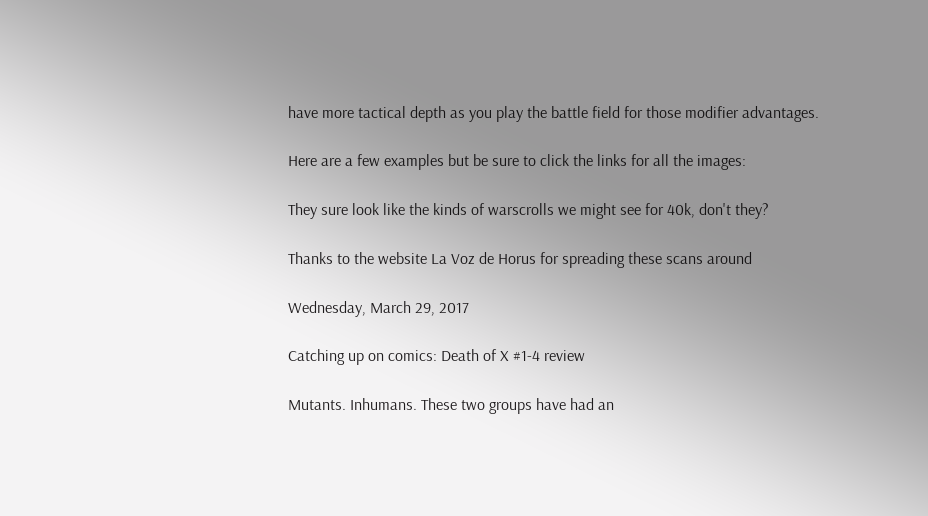have more tactical depth as you play the battle field for those modifier advantages.

Here are a few examples but be sure to click the links for all the images:

They sure look like the kinds of warscrolls we might see for 40k, don't they?

Thanks to the website La Voz de Horus for spreading these scans around

Wednesday, March 29, 2017

Catching up on comics: Death of X #1-4 review

Mutants. Inhumans. These two groups have had an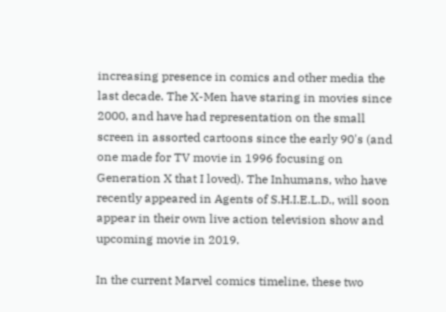increasing presence in comics and other media the last decade. The X-Men have staring in movies since 2000, and have had representation on the small screen in assorted cartoons since the early 90's (and one made for TV movie in 1996 focusing on Generation X that I loved). The Inhumans, who have recently appeared in Agents of S.H.I.E.L.D., will soon appear in their own live action television show and upcoming movie in 2019.

In the current Marvel comics timeline, these two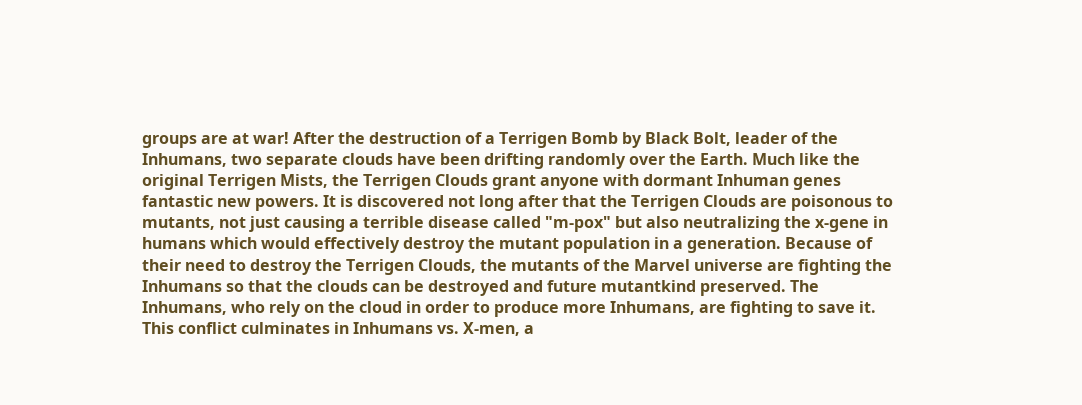groups are at war! After the destruction of a Terrigen Bomb by Black Bolt, leader of the Inhumans, two separate clouds have been drifting randomly over the Earth. Much like the original Terrigen Mists, the Terrigen Clouds grant anyone with dormant Inhuman genes fantastic new powers. It is discovered not long after that the Terrigen Clouds are poisonous to mutants, not just causing a terrible disease called "m-pox" but also neutralizing the x-gene in humans which would effectively destroy the mutant population in a generation. Because of their need to destroy the Terrigen Clouds, the mutants of the Marvel universe are fighting the Inhumans so that the clouds can be destroyed and future mutantkind preserved. The Inhumans, who rely on the cloud in order to produce more Inhumans, are fighting to save it. This conflict culminates in Inhumans vs. X-men, a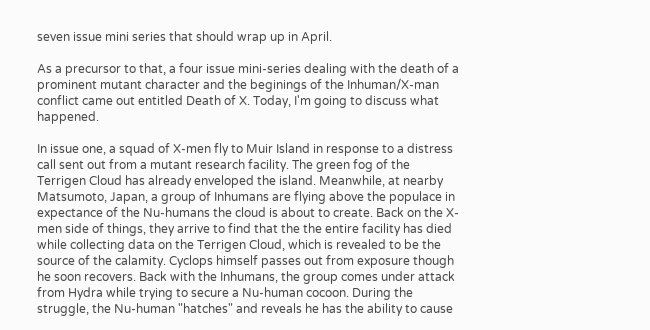seven issue mini series that should wrap up in April.

As a precursor to that, a four issue mini-series dealing with the death of a prominent mutant character and the beginings of the Inhuman/X-man conflict came out entitled Death of X. Today, I'm going to discuss what happened.

In issue one, a squad of X-men fly to Muir Island in response to a distress call sent out from a mutant research facility. The green fog of the Terrigen Cloud has already enveloped the island. Meanwhile, at nearby Matsumoto, Japan, a group of Inhumans are flying above the populace in expectance of the Nu-humans the cloud is about to create. Back on the X-men side of things, they arrive to find that the the entire facility has died while collecting data on the Terrigen Cloud, which is revealed to be the source of the calamity. Cyclops himself passes out from exposure though he soon recovers. Back with the Inhumans, the group comes under attack from Hydra while trying to secure a Nu-human cocoon. During the struggle, the Nu-human "hatches" and reveals he has the ability to cause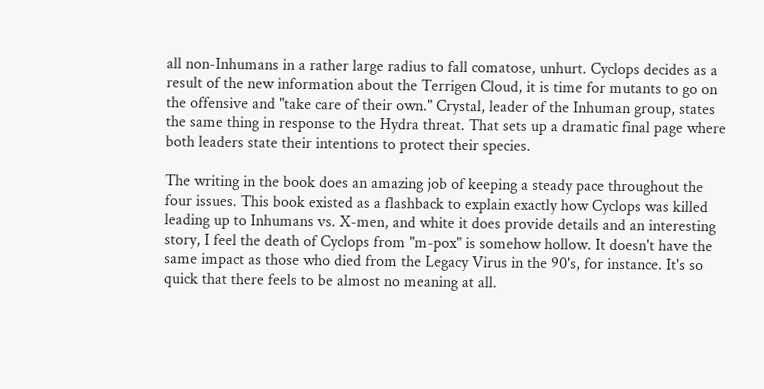all non-Inhumans in a rather large radius to fall comatose, unhurt. Cyclops decides as a result of the new information about the Terrigen Cloud, it is time for mutants to go on the offensive and "take care of their own." Crystal, leader of the Inhuman group, states the same thing in response to the Hydra threat. That sets up a dramatic final page where both leaders state their intentions to protect their species.

The writing in the book does an amazing job of keeping a steady pace throughout the four issues. This book existed as a flashback to explain exactly how Cyclops was killed leading up to Inhumans vs. X-men, and white it does provide details and an interesting story, I feel the death of Cyclops from "m-pox" is somehow hollow. It doesn't have the same impact as those who died from the Legacy Virus in the 90's, for instance. It's so quick that there feels to be almost no meaning at all.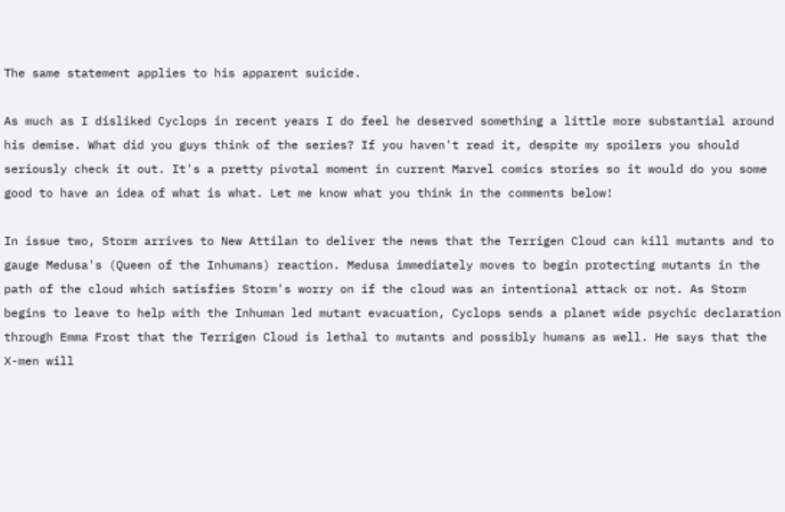The same statement applies to his apparent suicide.

As much as I disliked Cyclops in recent years I do feel he deserved something a little more substantial around his demise. What did you guys think of the series? If you haven't read it, despite my spoilers you should seriously check it out. It's a pretty pivotal moment in current Marvel comics stories so it would do you some good to have an idea of what is what. Let me know what you think in the comments below!

In issue two, Storm arrives to New Attilan to deliver the news that the Terrigen Cloud can kill mutants and to gauge Medusa's (Queen of the Inhumans) reaction. Medusa immediately moves to begin protecting mutants in the path of the cloud which satisfies Storm's worry on if the cloud was an intentional attack or not. As Storm begins to leave to help with the Inhuman led mutant evacuation, Cyclops sends a planet wide psychic declaration through Emma Frost that the Terrigen Cloud is lethal to mutants and possibly humans as well. He says that the X-men will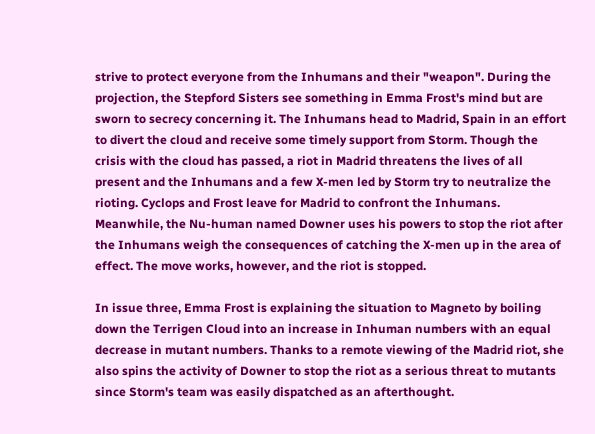strive to protect everyone from the Inhumans and their "weapon". During the projection, the Stepford Sisters see something in Emma Frost's mind but are sworn to secrecy concerning it. The Inhumans head to Madrid, Spain in an effort to divert the cloud and receive some timely support from Storm. Though the crisis with the cloud has passed, a riot in Madrid threatens the lives of all present and the Inhumans and a few X-men led by Storm try to neutralize the rioting. Cyclops and Frost leave for Madrid to confront the Inhumans. Meanwhile, the Nu-human named Downer uses his powers to stop the riot after the Inhumans weigh the consequences of catching the X-men up in the area of effect. The move works, however, and the riot is stopped.

In issue three, Emma Frost is explaining the situation to Magneto by boiling down the Terrigen Cloud into an increase in Inhuman numbers with an equal decrease in mutant numbers. Thanks to a remote viewing of the Madrid riot, she also spins the activity of Downer to stop the riot as a serious threat to mutants since Storm's team was easily dispatched as an afterthought.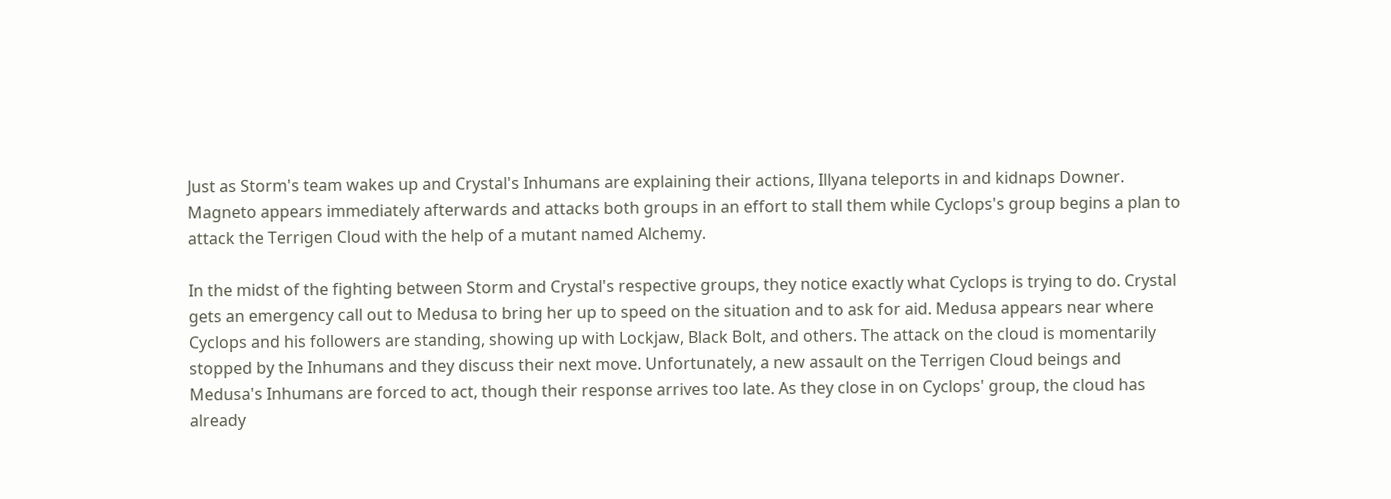Just as Storm's team wakes up and Crystal's Inhumans are explaining their actions, Illyana teleports in and kidnaps Downer. Magneto appears immediately afterwards and attacks both groups in an effort to stall them while Cyclops's group begins a plan to attack the Terrigen Cloud with the help of a mutant named Alchemy.

In the midst of the fighting between Storm and Crystal's respective groups, they notice exactly what Cyclops is trying to do. Crystal gets an emergency call out to Medusa to bring her up to speed on the situation and to ask for aid. Medusa appears near where Cyclops and his followers are standing, showing up with Lockjaw, Black Bolt, and others. The attack on the cloud is momentarily stopped by the Inhumans and they discuss their next move. Unfortunately, a new assault on the Terrigen Cloud beings and Medusa's Inhumans are forced to act, though their response arrives too late. As they close in on Cyclops' group, the cloud has already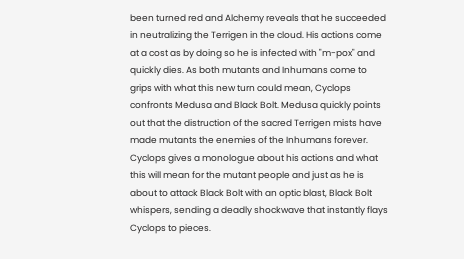been turned red and Alchemy reveals that he succeeded in neutralizing the Terrigen in the cloud. His actions come at a cost as by doing so he is infected with "m-pox" and quickly dies. As both mutants and Inhumans come to grips with what this new turn could mean, Cyclops confronts Medusa and Black Bolt. Medusa quickly points out that the distruction of the sacred Terrigen mists have made mutants the enemies of the Inhumans forever. Cyclops gives a monologue about his actions and what this will mean for the mutant people and just as he is about to attack Black Bolt with an optic blast, Black Bolt whispers, sending a deadly shockwave that instantly flays Cyclops to pieces.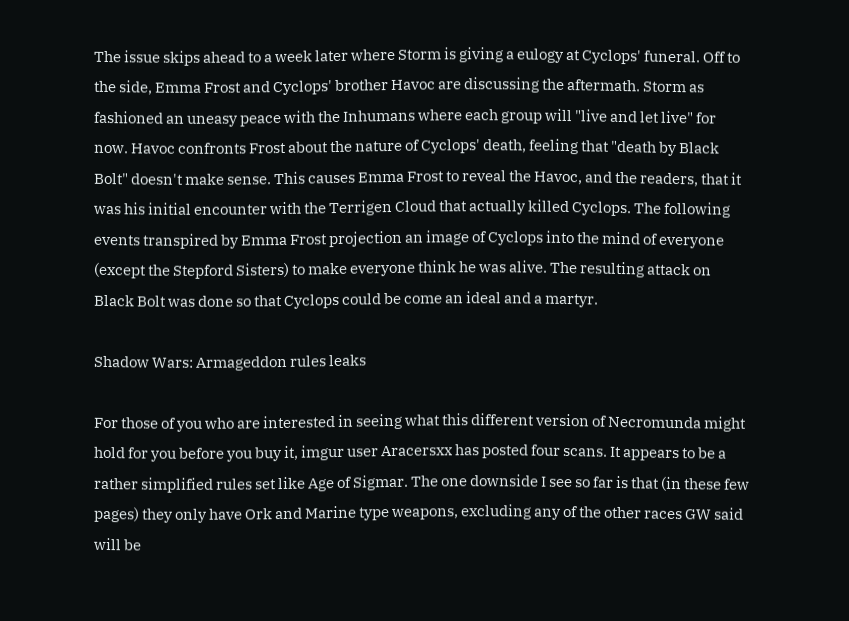The issue skips ahead to a week later where Storm is giving a eulogy at Cyclops' funeral. Off to the side, Emma Frost and Cyclops' brother Havoc are discussing the aftermath. Storm as fashioned an uneasy peace with the Inhumans where each group will "live and let live" for now. Havoc confronts Frost about the nature of Cyclops' death, feeling that "death by Black Bolt" doesn't make sense. This causes Emma Frost to reveal the Havoc, and the readers, that it was his initial encounter with the Terrigen Cloud that actually killed Cyclops. The following events transpired by Emma Frost projection an image of Cyclops into the mind of everyone (except the Stepford Sisters) to make everyone think he was alive. The resulting attack on Black Bolt was done so that Cyclops could be come an ideal and a martyr.

Shadow Wars: Armageddon rules leaks

For those of you who are interested in seeing what this different version of Necromunda might hold for you before you buy it, imgur user Aracersxx has posted four scans. It appears to be a rather simplified rules set like Age of Sigmar. The one downside I see so far is that (in these few pages) they only have Ork and Marine type weapons, excluding any of the other races GW said will be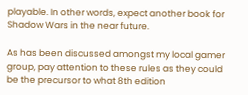playable. In other words, expect another book for Shadow Wars in the near future.

As has been discussed amongst my local gamer group, pay attention to these rules as they could be the precursor to what 8th edition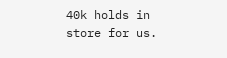40k holds in store for us.